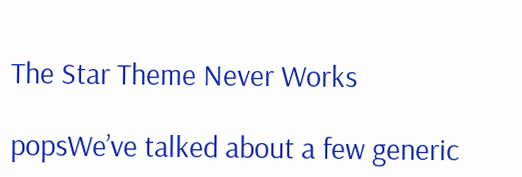The Star Theme Never Works

popsWe’ve talked about a few generic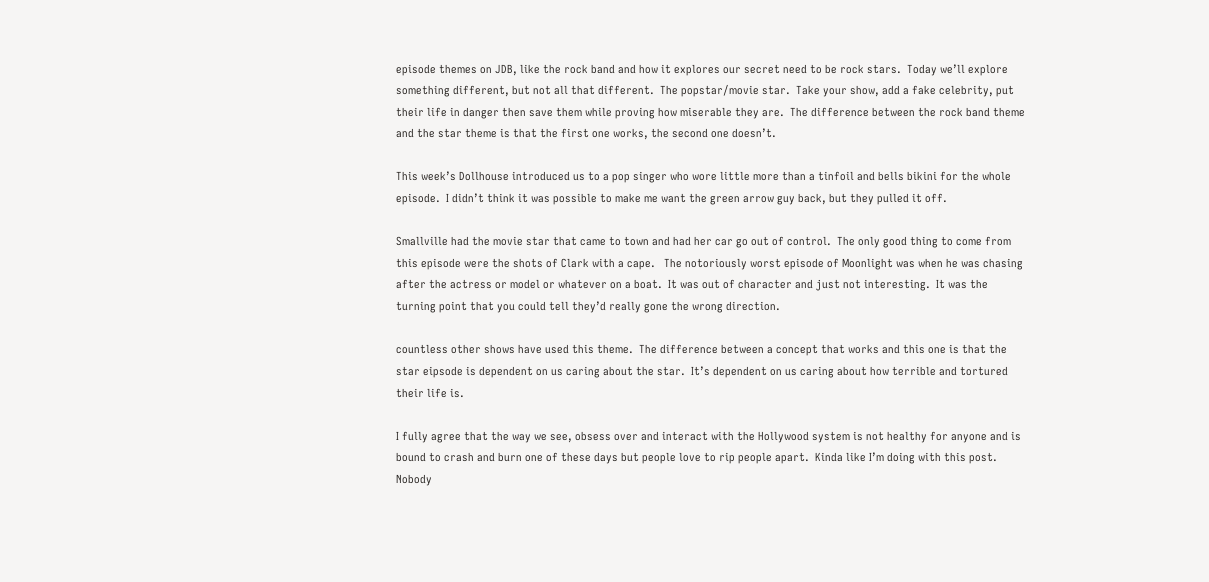episode themes on JDB, like the rock band and how it explores our secret need to be rock stars.  Today we’ll explore something different, but not all that different.  The popstar/movie star.  Take your show, add a fake celebrity, put their life in danger then save them while proving how miserable they are.  The difference between the rock band theme and the star theme is that the first one works, the second one doesn’t.

This week’s Dollhouse introduced us to a pop singer who wore little more than a tinfoil and bells bikini for the whole episode.  I didn’t think it was possible to make me want the green arrow guy back, but they pulled it off.

Smallville had the movie star that came to town and had her car go out of control.  The only good thing to come from this episode were the shots of Clark with a cape.   The notoriously worst episode of Moonlight was when he was chasing after the actress or model or whatever on a boat.  It was out of character and just not interesting.  It was the turning point that you could tell they’d really gone the wrong direction.

countless other shows have used this theme.  The difference between a concept that works and this one is that the star eipsode is dependent on us caring about the star.  It’s dependent on us caring about how terrible and tortured their life is.

I fully agree that the way we see, obsess over and interact with the Hollywood system is not healthy for anyone and is bound to crash and burn one of these days but people love to rip people apart.  Kinda like I’m doing with this post.  Nobody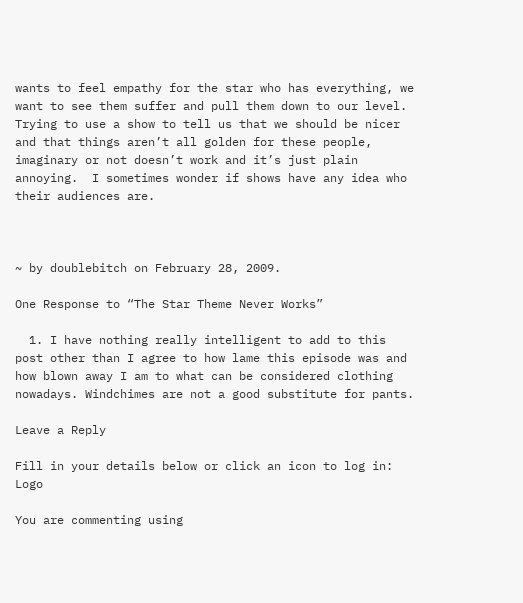wants to feel empathy for the star who has everything, we want to see them suffer and pull them down to our level.   Trying to use a show to tell us that we should be nicer and that things aren’t all golden for these people, imaginary or not doesn’t work and it’s just plain annoying.  I sometimes wonder if shows have any idea who their audiences are.



~ by doublebitch on February 28, 2009.

One Response to “The Star Theme Never Works”

  1. I have nothing really intelligent to add to this post other than I agree to how lame this episode was and how blown away I am to what can be considered clothing nowadays. Windchimes are not a good substitute for pants.

Leave a Reply

Fill in your details below or click an icon to log in: Logo

You are commenting using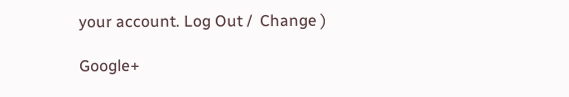your account. Log Out /  Change )

Google+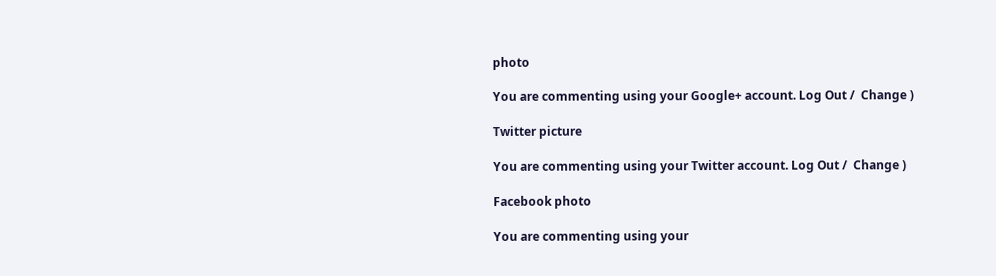photo

You are commenting using your Google+ account. Log Out /  Change )

Twitter picture

You are commenting using your Twitter account. Log Out /  Change )

Facebook photo

You are commenting using your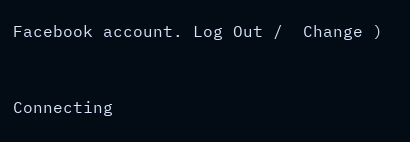Facebook account. Log Out /  Change )


Connecting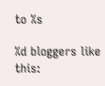to %s

%d bloggers like this: